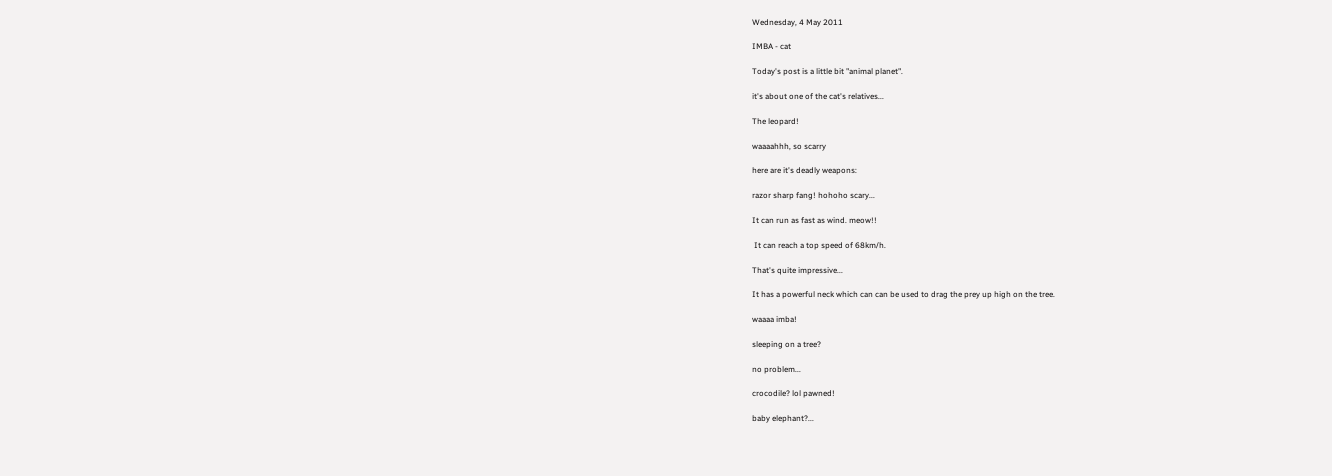Wednesday, 4 May 2011

IMBA - cat

Today's post is a little bit "animal planet".

it's about one of the cat's relatives...

The leopard!

waaaahhh, so scarry

here are it's deadly weapons:

razor sharp fang! hohoho scary...

It can run as fast as wind. meow!!

 It can reach a top speed of 68km/h.

That's quite impressive...

It has a powerful neck which can can be used to drag the prey up high on the tree.

waaaa imba!

sleeping on a tree?

no problem...

crocodile? lol pawned!

baby elephant?...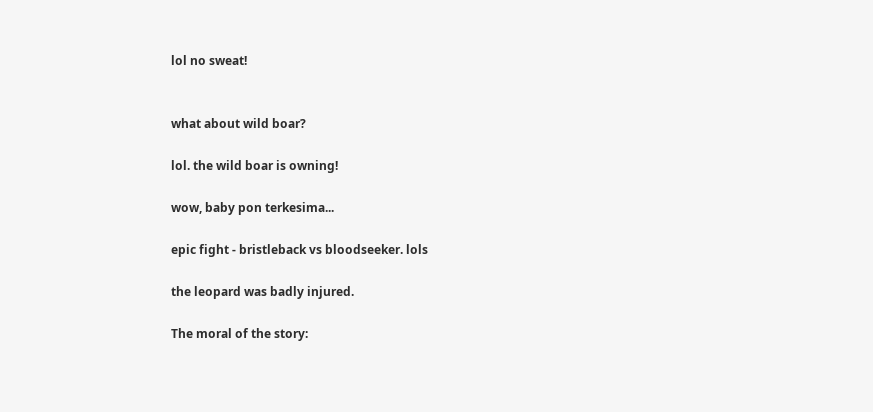lol no sweat!


what about wild boar?

lol. the wild boar is owning!

wow, baby pon terkesima...

epic fight - bristleback vs bloodseeker. lols

the leopard was badly injured.

The moral of the story: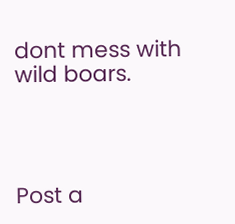dont mess with wild boars.




Post a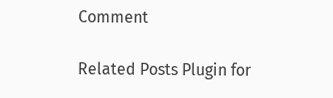Comment

Related Posts Plugin for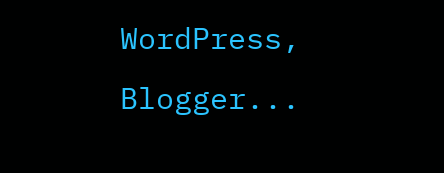WordPress, Blogger...